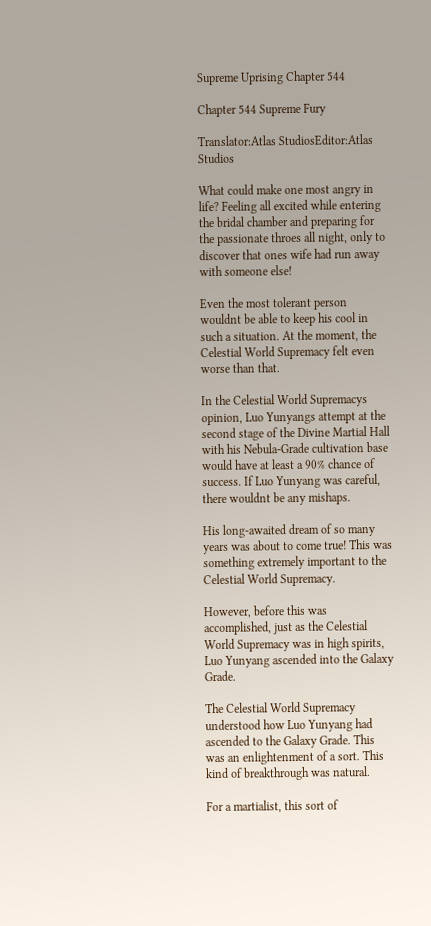Supreme Uprising Chapter 544

Chapter 544 Supreme Fury

Translator:Atlas StudiosEditor:Atlas Studios

What could make one most angry in life? Feeling all excited while entering the bridal chamber and preparing for the passionate throes all night, only to discover that ones wife had run away with someone else!

Even the most tolerant person wouldnt be able to keep his cool in such a situation. At the moment, the Celestial World Supremacy felt even worse than that.

In the Celestial World Supremacys opinion, Luo Yunyangs attempt at the second stage of the Divine Martial Hall with his Nebula-Grade cultivation base would have at least a 90% chance of success. If Luo Yunyang was careful, there wouldnt be any mishaps.

His long-awaited dream of so many years was about to come true! This was something extremely important to the Celestial World Supremacy.

However, before this was accomplished, just as the Celestial World Supremacy was in high spirits, Luo Yunyang ascended into the Galaxy Grade.

The Celestial World Supremacy understood how Luo Yunyang had ascended to the Galaxy Grade. This was an enlightenment of a sort. This kind of breakthrough was natural.

For a martialist, this sort of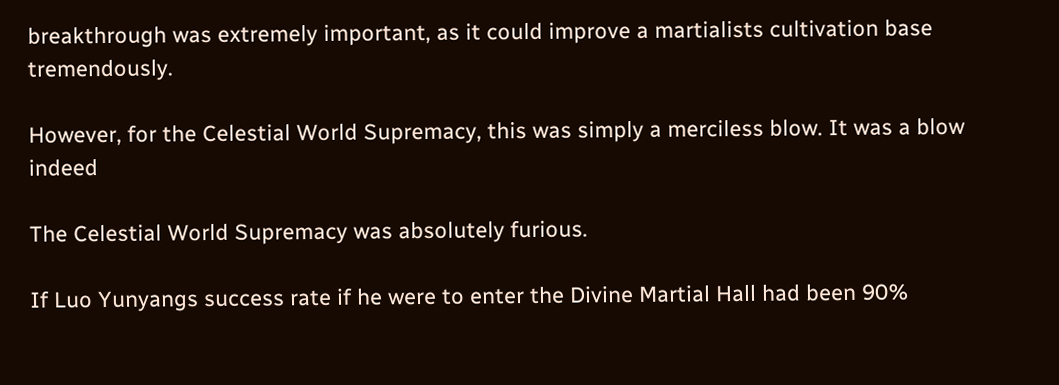breakthrough was extremely important, as it could improve a martialists cultivation base tremendously.

However, for the Celestial World Supremacy, this was simply a merciless blow. It was a blow indeed

The Celestial World Supremacy was absolutely furious.

If Luo Yunyangs success rate if he were to enter the Divine Martial Hall had been 90%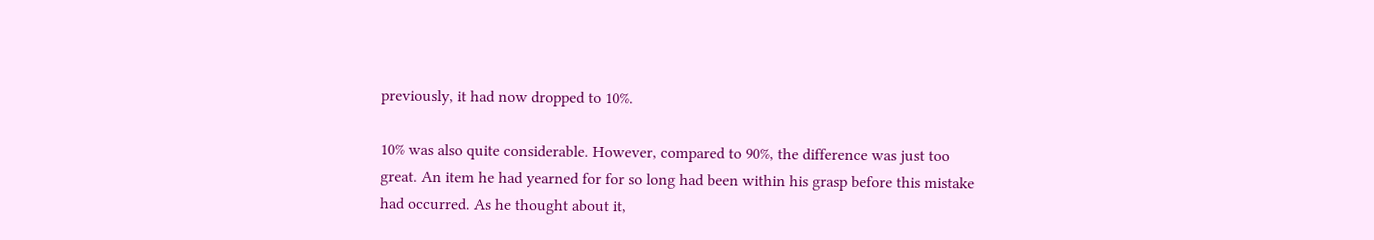previously, it had now dropped to 10%.

10% was also quite considerable. However, compared to 90%, the difference was just too great. An item he had yearned for for so long had been within his grasp before this mistake had occurred. As he thought about it,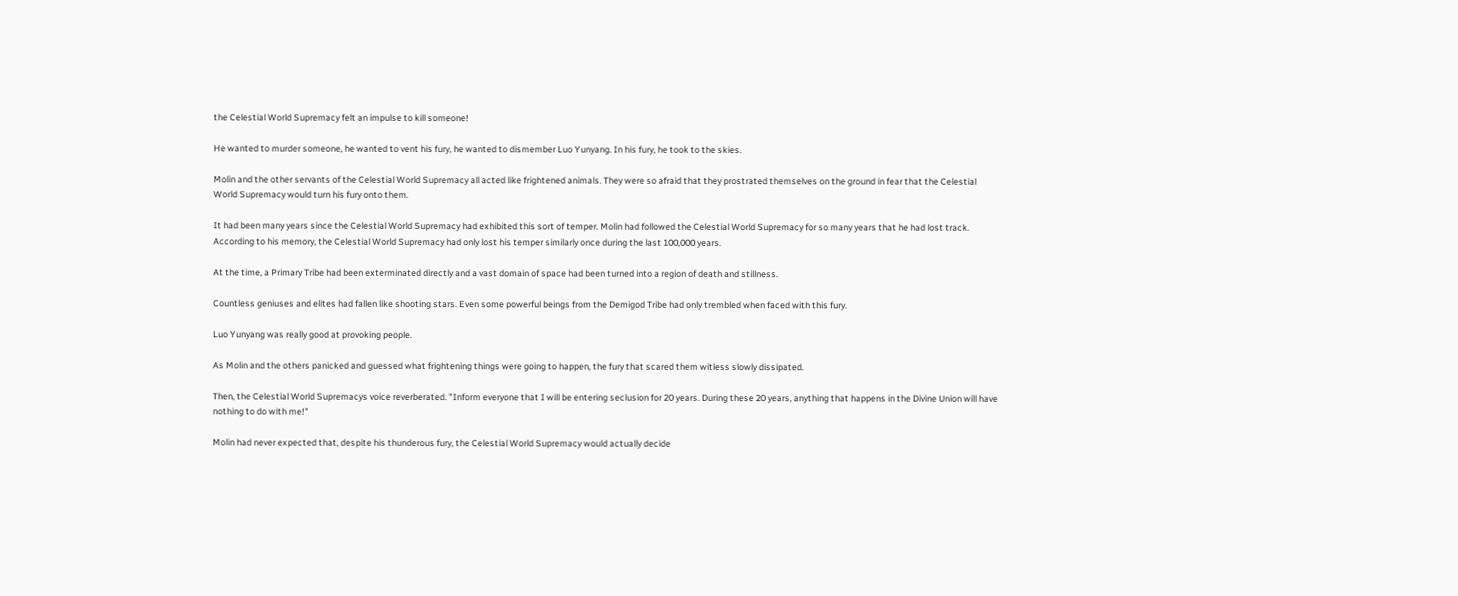the Celestial World Supremacy felt an impulse to kill someone!

He wanted to murder someone, he wanted to vent his fury, he wanted to dismember Luo Yunyang. In his fury, he took to the skies.

Molin and the other servants of the Celestial World Supremacy all acted like frightened animals. They were so afraid that they prostrated themselves on the ground in fear that the Celestial World Supremacy would turn his fury onto them.

It had been many years since the Celestial World Supremacy had exhibited this sort of temper. Molin had followed the Celestial World Supremacy for so many years that he had lost track. According to his memory, the Celestial World Supremacy had only lost his temper similarly once during the last 100,000 years.

At the time, a Primary Tribe had been exterminated directly and a vast domain of space had been turned into a region of death and stillness.

Countless geniuses and elites had fallen like shooting stars. Even some powerful beings from the Demigod Tribe had only trembled when faced with this fury.

Luo Yunyang was really good at provoking people.

As Molin and the others panicked and guessed what frightening things were going to happen, the fury that scared them witless slowly dissipated.

Then, the Celestial World Supremacys voice reverberated. "Inform everyone that I will be entering seclusion for 20 years. During these 20 years, anything that happens in the Divine Union will have nothing to do with me!"

Molin had never expected that, despite his thunderous fury, the Celestial World Supremacy would actually decide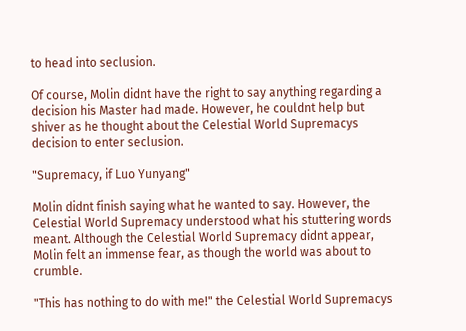to head into seclusion.

Of course, Molin didnt have the right to say anything regarding a decision his Master had made. However, he couldnt help but shiver as he thought about the Celestial World Supremacys decision to enter seclusion.

"Supremacy, if Luo Yunyang"

Molin didnt finish saying what he wanted to say. However, the Celestial World Supremacy understood what his stuttering words meant. Although the Celestial World Supremacy didnt appear, Molin felt an immense fear, as though the world was about to crumble.

"This has nothing to do with me!" the Celestial World Supremacys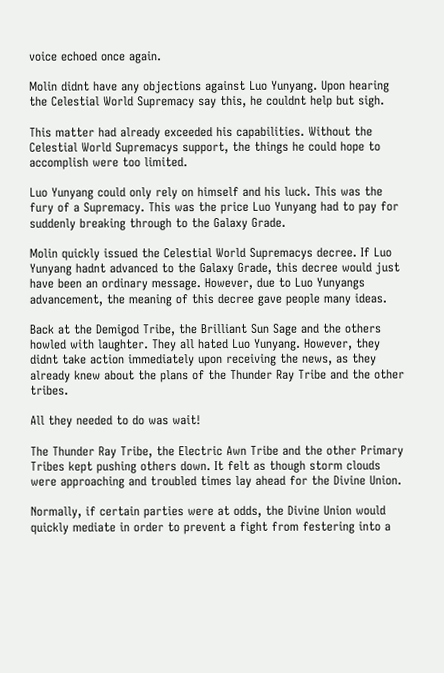voice echoed once again.

Molin didnt have any objections against Luo Yunyang. Upon hearing the Celestial World Supremacy say this, he couldnt help but sigh.

This matter had already exceeded his capabilities. Without the Celestial World Supremacys support, the things he could hope to accomplish were too limited.

Luo Yunyang could only rely on himself and his luck. This was the fury of a Supremacy. This was the price Luo Yunyang had to pay for suddenly breaking through to the Galaxy Grade.

Molin quickly issued the Celestial World Supremacys decree. If Luo Yunyang hadnt advanced to the Galaxy Grade, this decree would just have been an ordinary message. However, due to Luo Yunyangs advancement, the meaning of this decree gave people many ideas.

Back at the Demigod Tribe, the Brilliant Sun Sage and the others howled with laughter. They all hated Luo Yunyang. However, they didnt take action immediately upon receiving the news, as they already knew about the plans of the Thunder Ray Tribe and the other tribes.

All they needed to do was wait!

The Thunder Ray Tribe, the Electric Awn Tribe and the other Primary Tribes kept pushing others down. It felt as though storm clouds were approaching and troubled times lay ahead for the Divine Union.

Normally, if certain parties were at odds, the Divine Union would quickly mediate in order to prevent a fight from festering into a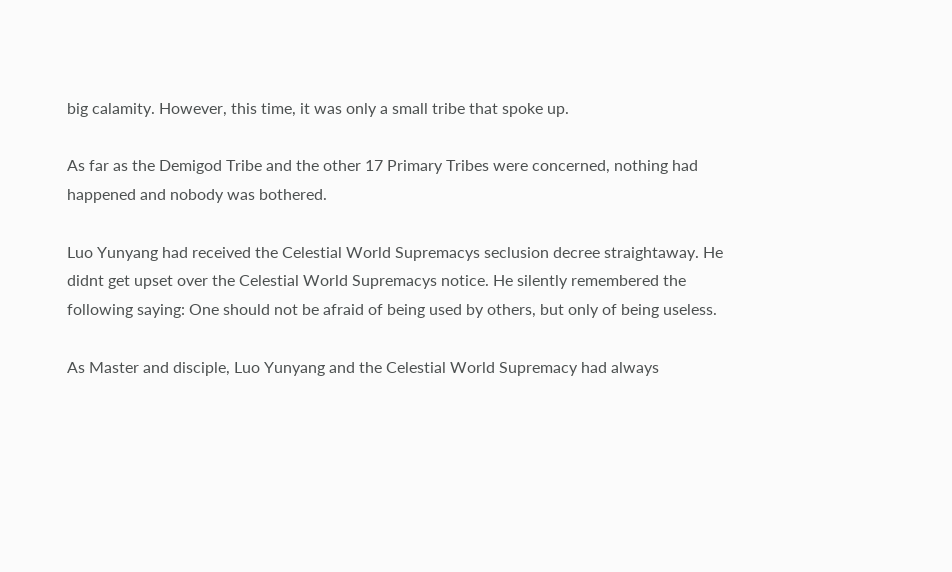big calamity. However, this time, it was only a small tribe that spoke up.

As far as the Demigod Tribe and the other 17 Primary Tribes were concerned, nothing had happened and nobody was bothered.

Luo Yunyang had received the Celestial World Supremacys seclusion decree straightaway. He didnt get upset over the Celestial World Supremacys notice. He silently remembered the following saying: One should not be afraid of being used by others, but only of being useless.

As Master and disciple, Luo Yunyang and the Celestial World Supremacy had always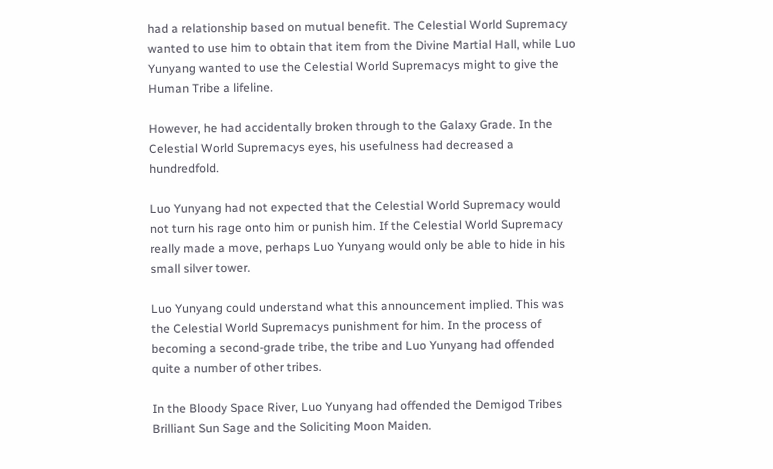had a relationship based on mutual benefit. The Celestial World Supremacy wanted to use him to obtain that item from the Divine Martial Hall, while Luo Yunyang wanted to use the Celestial World Supremacys might to give the Human Tribe a lifeline.

However, he had accidentally broken through to the Galaxy Grade. In the Celestial World Supremacys eyes, his usefulness had decreased a hundredfold.

Luo Yunyang had not expected that the Celestial World Supremacy would not turn his rage onto him or punish him. If the Celestial World Supremacy really made a move, perhaps Luo Yunyang would only be able to hide in his small silver tower.

Luo Yunyang could understand what this announcement implied. This was the Celestial World Supremacys punishment for him. In the process of becoming a second-grade tribe, the tribe and Luo Yunyang had offended quite a number of other tribes.

In the Bloody Space River, Luo Yunyang had offended the Demigod Tribes Brilliant Sun Sage and the Soliciting Moon Maiden.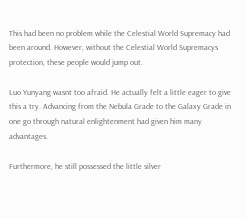This had been no problem while the Celestial World Supremacy had been around. However, without the Celestial World Supremacys protection, these people would jump out.

Luo Yunyang wasnt too afraid. He actually felt a little eager to give this a try. Advancing from the Nebula Grade to the Galaxy Grade in one go through natural enlightenment had given him many advantages.

Furthermore, he still possessed the little silver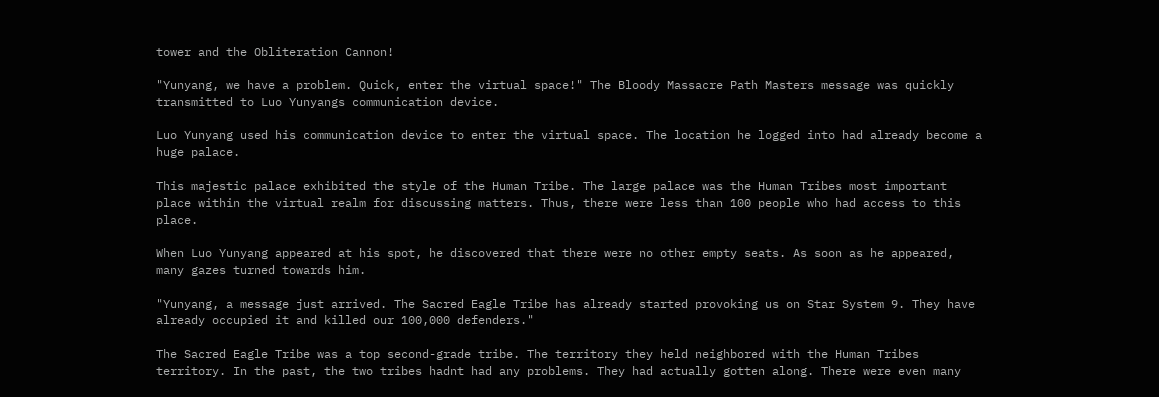tower and the Obliteration Cannon!

"Yunyang, we have a problem. Quick, enter the virtual space!" The Bloody Massacre Path Masters message was quickly transmitted to Luo Yunyangs communication device.

Luo Yunyang used his communication device to enter the virtual space. The location he logged into had already become a huge palace.

This majestic palace exhibited the style of the Human Tribe. The large palace was the Human Tribes most important place within the virtual realm for discussing matters. Thus, there were less than 100 people who had access to this place.

When Luo Yunyang appeared at his spot, he discovered that there were no other empty seats. As soon as he appeared, many gazes turned towards him.

"Yunyang, a message just arrived. The Sacred Eagle Tribe has already started provoking us on Star System 9. They have already occupied it and killed our 100,000 defenders."

The Sacred Eagle Tribe was a top second-grade tribe. The territory they held neighbored with the Human Tribes territory. In the past, the two tribes hadnt had any problems. They had actually gotten along. There were even many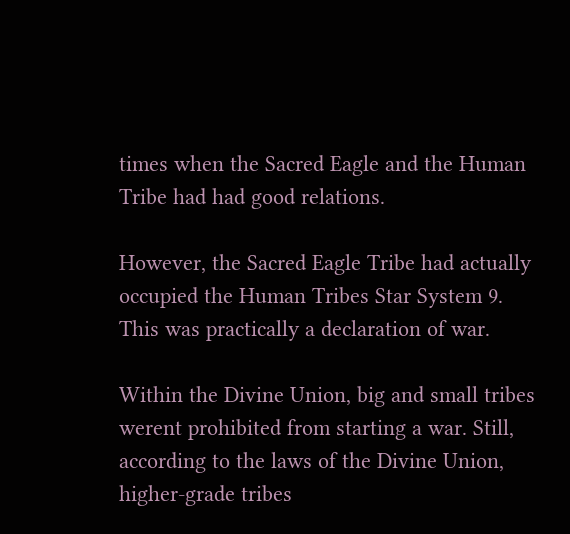times when the Sacred Eagle and the Human Tribe had had good relations.

However, the Sacred Eagle Tribe had actually occupied the Human Tribes Star System 9. This was practically a declaration of war.

Within the Divine Union, big and small tribes werent prohibited from starting a war. Still, according to the laws of the Divine Union, higher-grade tribes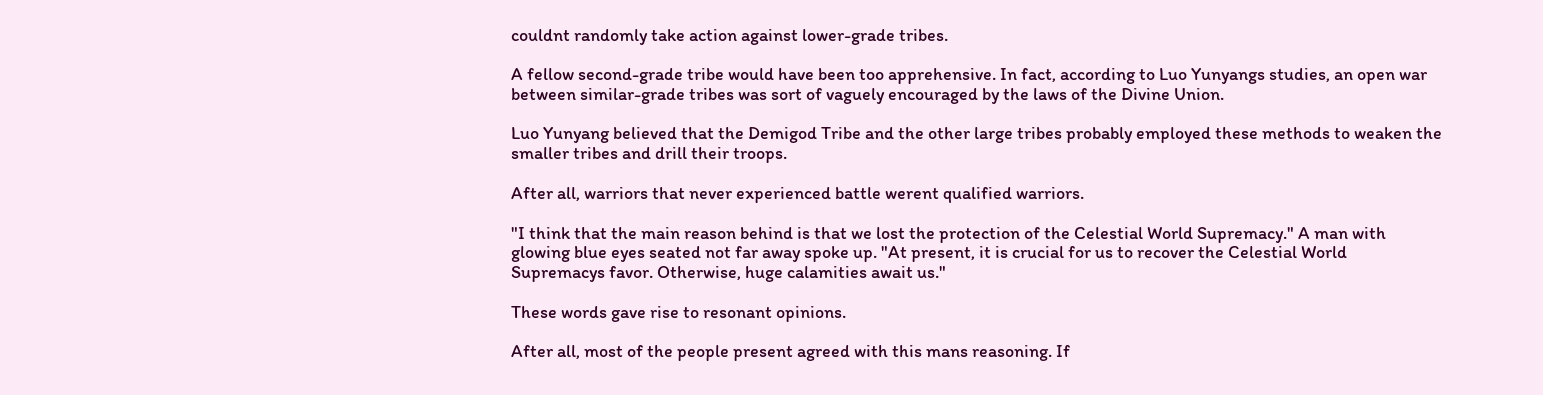couldnt randomly take action against lower-grade tribes.

A fellow second-grade tribe would have been too apprehensive. In fact, according to Luo Yunyangs studies, an open war between similar-grade tribes was sort of vaguely encouraged by the laws of the Divine Union.

Luo Yunyang believed that the Demigod Tribe and the other large tribes probably employed these methods to weaken the smaller tribes and drill their troops.

After all, warriors that never experienced battle werent qualified warriors.

"I think that the main reason behind is that we lost the protection of the Celestial World Supremacy." A man with glowing blue eyes seated not far away spoke up. "At present, it is crucial for us to recover the Celestial World Supremacys favor. Otherwise, huge calamities await us."

These words gave rise to resonant opinions.

After all, most of the people present agreed with this mans reasoning. If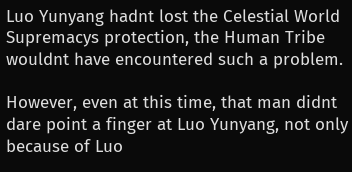Luo Yunyang hadnt lost the Celestial World Supremacys protection, the Human Tribe wouldnt have encountered such a problem.

However, even at this time, that man didnt dare point a finger at Luo Yunyang, not only because of Luo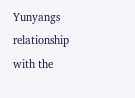Yunyangs relationship with the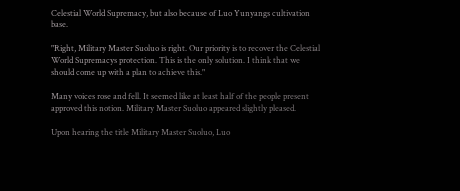Celestial World Supremacy, but also because of Luo Yunyangs cultivation base.

"Right, Military Master Suoluo is right. Our priority is to recover the Celestial World Supremacys protection. This is the only solution. I think that we should come up with a plan to achieve this."

Many voices rose and fell. It seemed like at least half of the people present approved this notion. Military Master Suoluo appeared slightly pleased.

Upon hearing the title Military Master Suoluo, Luo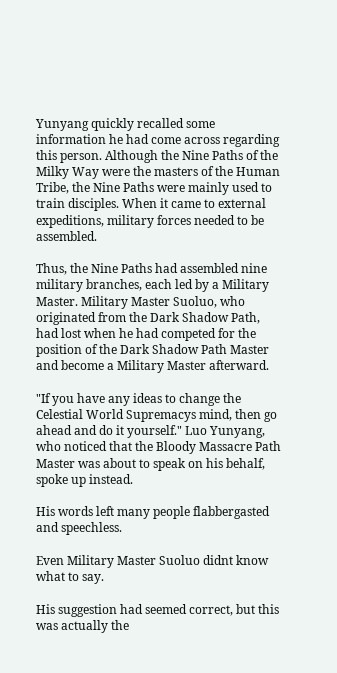Yunyang quickly recalled some information he had come across regarding this person. Although the Nine Paths of the Milky Way were the masters of the Human Tribe, the Nine Paths were mainly used to train disciples. When it came to external expeditions, military forces needed to be assembled.

Thus, the Nine Paths had assembled nine military branches, each led by a Military Master. Military Master Suoluo, who originated from the Dark Shadow Path, had lost when he had competed for the position of the Dark Shadow Path Master and become a Military Master afterward.

"If you have any ideas to change the Celestial World Supremacys mind, then go ahead and do it yourself." Luo Yunyang, who noticed that the Bloody Massacre Path Master was about to speak on his behalf, spoke up instead.

His words left many people flabbergasted and speechless.

Even Military Master Suoluo didnt know what to say.

His suggestion had seemed correct, but this was actually the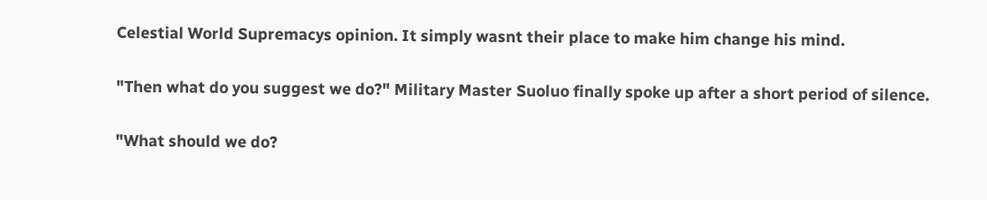Celestial World Supremacys opinion. It simply wasnt their place to make him change his mind.

"Then what do you suggest we do?" Military Master Suoluo finally spoke up after a short period of silence.

"What should we do?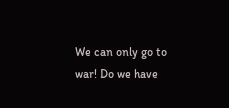We can only go to war! Do we have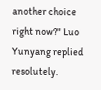another choice right now?" Luo Yunyang replied resolutely.